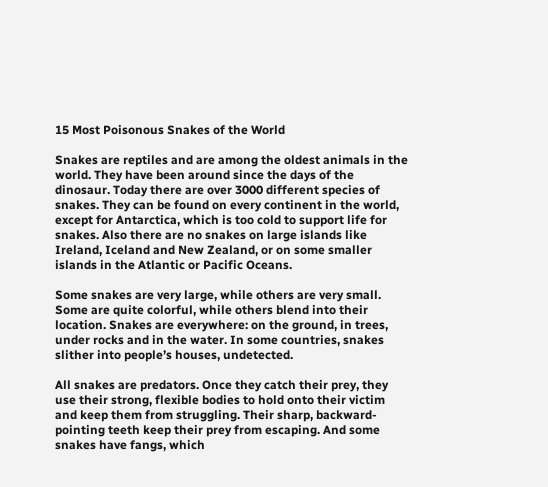15 Most Poisonous Snakes of the World

Snakes are reptiles and are among the oldest animals in the world. They have been around since the days of the dinosaur. Today there are over 3000 different species of snakes. They can be found on every continent in the world, except for Antarctica, which is too cold to support life for snakes. Also there are no snakes on large islands like Ireland, Iceland and New Zealand, or on some smaller islands in the Atlantic or Pacific Oceans.

Some snakes are very large, while others are very small. Some are quite colorful, while others blend into their location. Snakes are everywhere: on the ground, in trees, under rocks and in the water. In some countries, snakes slither into people’s houses, undetected.

All snakes are predators. Once they catch their prey, they use their strong, flexible bodies to hold onto their victim and keep them from struggling. Their sharp, backward-pointing teeth keep their prey from escaping. And some snakes have fangs, which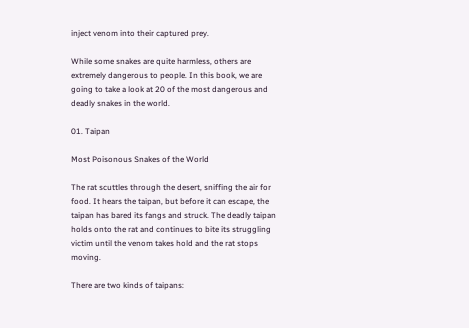inject venom into their captured prey.

While some snakes are quite harmless, others are extremely dangerous to people. In this book, we are going to take a look at 20 of the most dangerous and deadly snakes in the world.

01. Taipan

Most Poisonous Snakes of the World

The rat scuttles through the desert, sniffing the air for food. It hears the taipan, but before it can escape, the taipan has bared its fangs and struck. The deadly taipan holds onto the rat and continues to bite its struggling victim until the venom takes hold and the rat stops moving.

There are two kinds of taipans: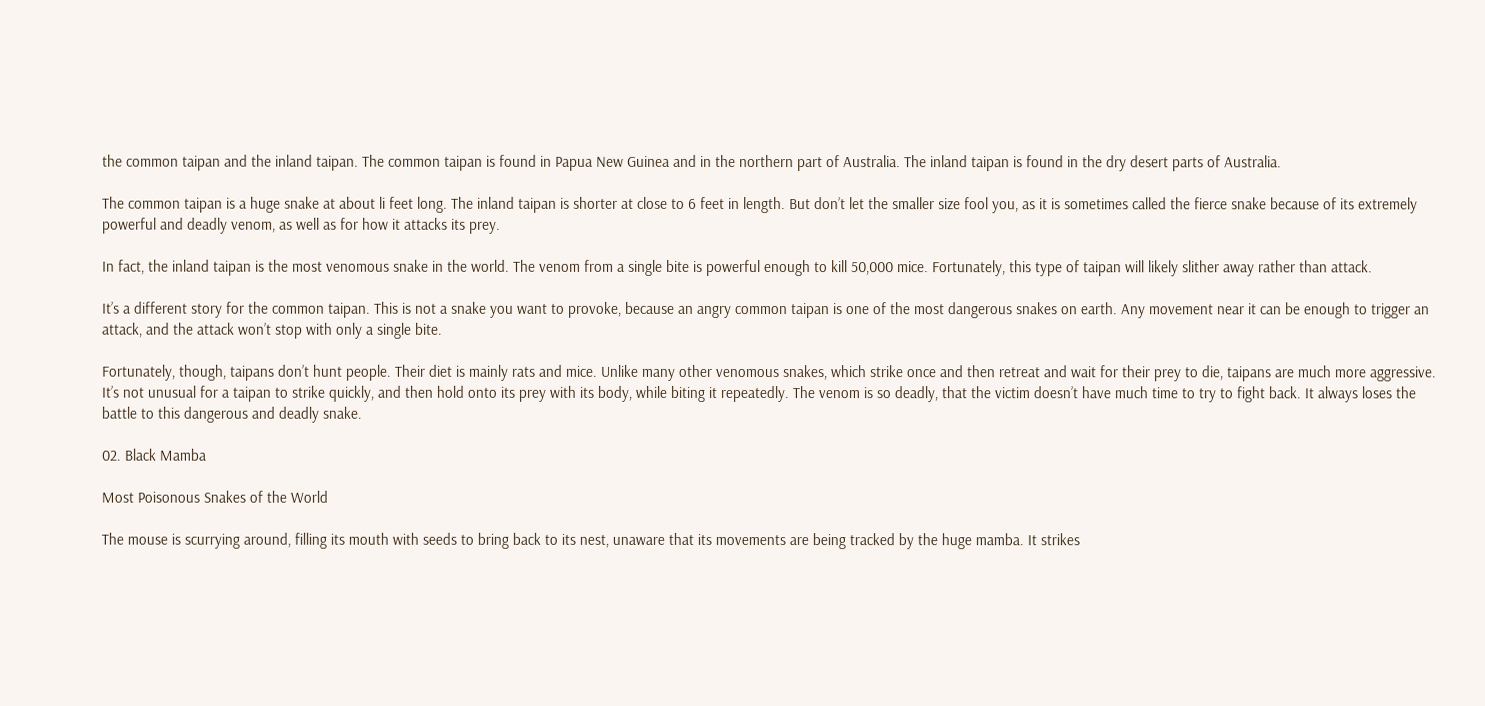the common taipan and the inland taipan. The common taipan is found in Papua New Guinea and in the northern part of Australia. The inland taipan is found in the dry desert parts of Australia.

The common taipan is a huge snake at about li feet long. The inland taipan is shorter at close to 6 feet in length. But don’t let the smaller size fool you, as it is sometimes called the fierce snake because of its extremely powerful and deadly venom, as well as for how it attacks its prey.

In fact, the inland taipan is the most venomous snake in the world. The venom from a single bite is powerful enough to kill 50,000 mice. Fortunately, this type of taipan will likely slither away rather than attack.

It’s a different story for the common taipan. This is not a snake you want to provoke, because an angry common taipan is one of the most dangerous snakes on earth. Any movement near it can be enough to trigger an attack, and the attack won’t stop with only a single bite.

Fortunately, though, taipans don’t hunt people. Their diet is mainly rats and mice. Unlike many other venomous snakes, which strike once and then retreat and wait for their prey to die, taipans are much more aggressive. It’s not unusual for a taipan to strike quickly, and then hold onto its prey with its body, while biting it repeatedly. The venom is so deadly, that the victim doesn’t have much time to try to fight back. It always loses the battle to this dangerous and deadly snake.

02. Black Mamba

Most Poisonous Snakes of the World

The mouse is scurrying around, filling its mouth with seeds to bring back to its nest, unaware that its movements are being tracked by the huge mamba. It strikes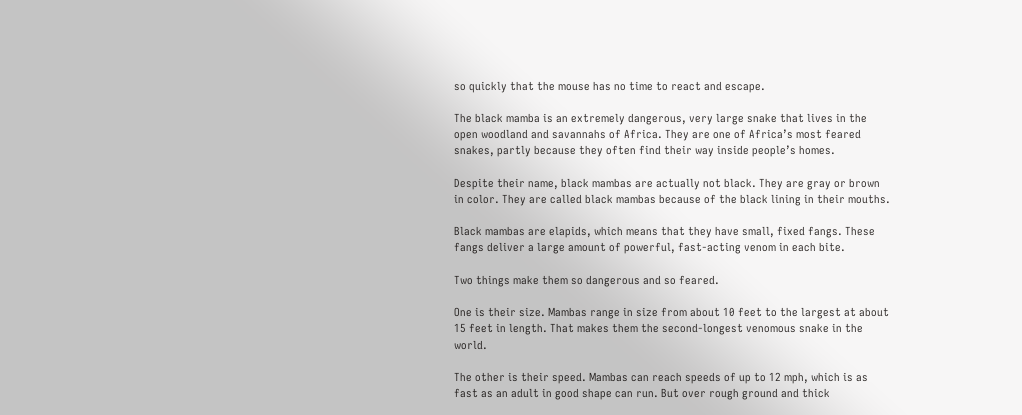so quickly that the mouse has no time to react and escape.

The black mamba is an extremely dangerous, very large snake that lives in the open woodland and savannahs of Africa. They are one of Africa’s most feared snakes, partly because they often find their way inside people’s homes.

Despite their name, black mambas are actually not black. They are gray or brown in color. They are called black mambas because of the black lining in their mouths.

Black mambas are elapids, which means that they have small, fixed fangs. These fangs deliver a large amount of powerful, fast-acting venom in each bite.

Two things make them so dangerous and so feared.

One is their size. Mambas range in size from about 10 feet to the largest at about 15 feet in length. That makes them the second-longest venomous snake in the world.

The other is their speed. Mambas can reach speeds of up to 12 mph, which is as fast as an adult in good shape can run. But over rough ground and thick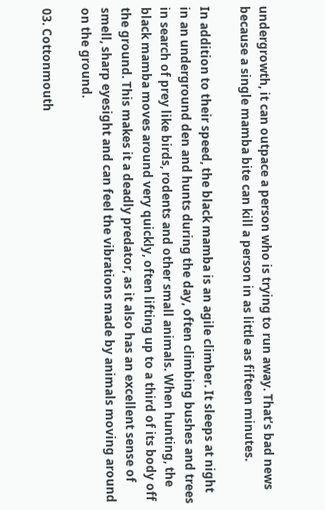undergrowth, it can outpace a person who is trying to run away. That’s bad news because a single mamba bite can kill a person in as little as fifteen minutes.

In addition to their speed, the black mamba is an agile climber. It sleeps at night in an underground den and hunts during the day, often climbing bushes and trees in search of prey like birds, rodents and other small animals. When hunting, the black mamba moves around very quickly, often lifting up to a third of its body off the ground. This makes it a deadly predator, as it also has an excellent sense of smell, sharp eyesight and can feel the vibrations made by animals moving around on the ground.

03. Cottonmouth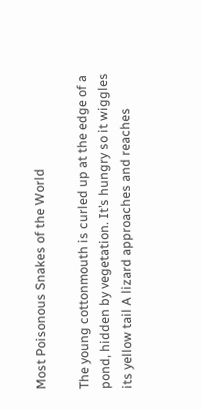Most Poisonous Snakes of the World

The young cottonmouth is curled up at the edge of a pond, hidden by vegetation. It’s hungry so it wiggles its yellow tail A lizard approaches and reaches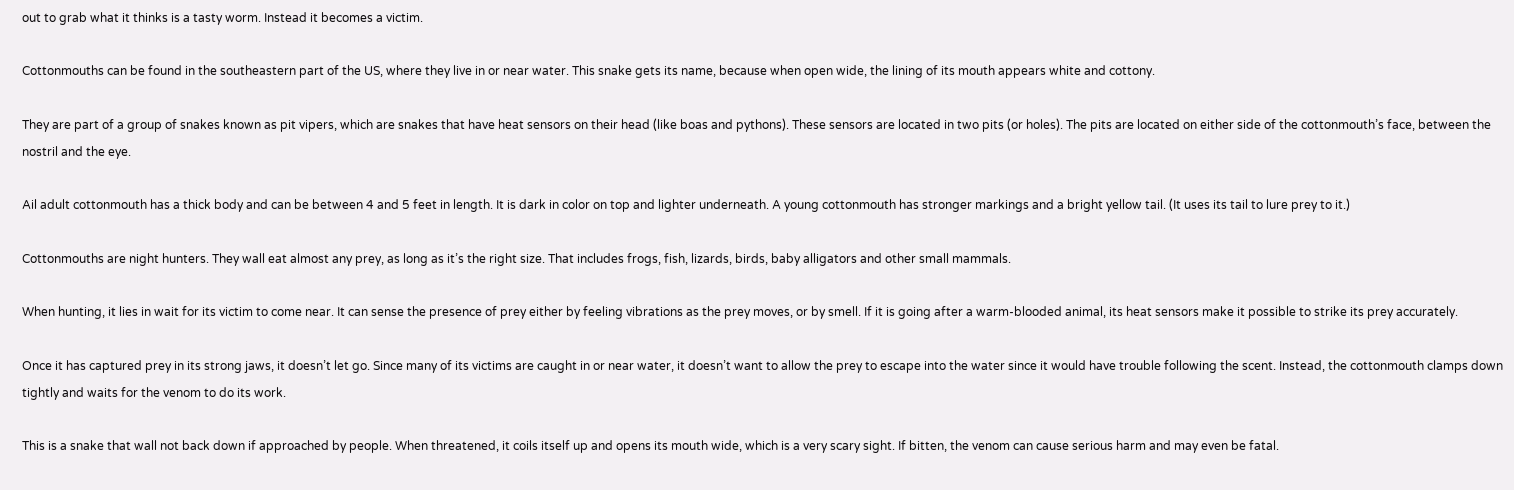out to grab what it thinks is a tasty worm. Instead it becomes a victim.

Cottonmouths can be found in the southeastern part of the US, where they live in or near water. This snake gets its name, because when open wide, the lining of its mouth appears white and cottony.

They are part of a group of snakes known as pit vipers, which are snakes that have heat sensors on their head (like boas and pythons). These sensors are located in two pits (or holes). The pits are located on either side of the cottonmouth’s face, between the nostril and the eye.

Ail adult cottonmouth has a thick body and can be between 4 and 5 feet in length. It is dark in color on top and lighter underneath. A young cottonmouth has stronger markings and a bright yellow tail. (It uses its tail to lure prey to it.)

Cottonmouths are night hunters. They wall eat almost any prey, as long as it’s the right size. That includes frogs, fish, lizards, birds, baby alligators and other small mammals.

When hunting, it lies in wait for its victim to come near. It can sense the presence of prey either by feeling vibrations as the prey moves, or by smell. If it is going after a warm-blooded animal, its heat sensors make it possible to strike its prey accurately.

Once it has captured prey in its strong jaws, it doesn’t let go. Since many of its victims are caught in or near water, it doesn’t want to allow the prey to escape into the water since it would have trouble following the scent. Instead, the cottonmouth clamps down tightly and waits for the venom to do its work.

This is a snake that wall not back down if approached by people. When threatened, it coils itself up and opens its mouth wide, which is a very scary sight. If bitten, the venom can cause serious harm and may even be fatal.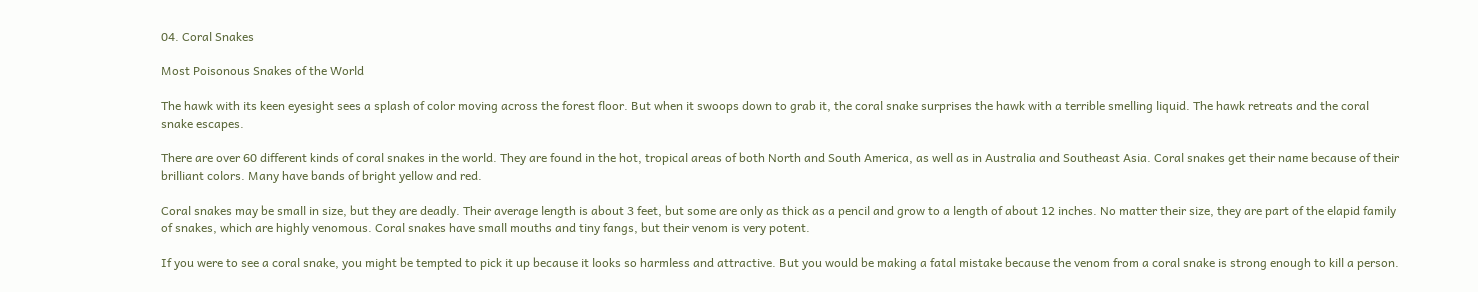04. Coral Snakes

Most Poisonous Snakes of the World

The hawk with its keen eyesight sees a splash of color moving across the forest floor. But when it swoops down to grab it, the coral snake surprises the hawk with a terrible smelling liquid. The hawk retreats and the coral snake escapes.

There are over 60 different kinds of coral snakes in the world. They are found in the hot, tropical areas of both North and South America, as well as in Australia and Southeast Asia. Coral snakes get their name because of their brilliant colors. Many have bands of bright yellow and red.

Coral snakes may be small in size, but they are deadly. Their average length is about 3 feet, but some are only as thick as a pencil and grow to a length of about 12 inches. No matter their size, they are part of the elapid family of snakes, which are highly venomous. Coral snakes have small mouths and tiny fangs, but their venom is very potent.

If you were to see a coral snake, you might be tempted to pick it up because it looks so harmless and attractive. But you would be making a fatal mistake because the venom from a coral snake is strong enough to kill a person.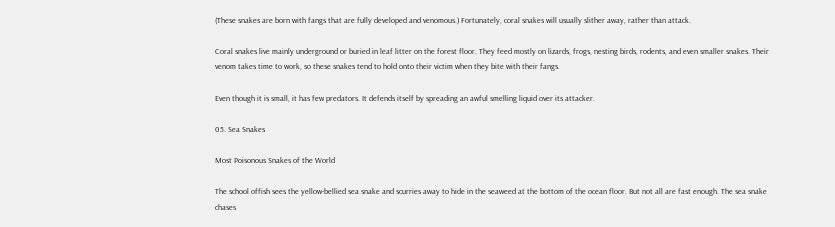(These snakes are born with fangs that are fully developed and venomous.) Fortunately, coral snakes will usually slither away, rather than attack.

Coral snakes live mainly underground or buried in leaf litter on the forest floor. They feed mostly on lizards, frogs, nesting birds, rodents, and even smaller snakes. Their venom takes time to work, so these snakes tend to hold onto their victim when they bite with their fangs.

Even though it is small, it has few predators. It defends itself by spreading an awful smelling liquid over its attacker.

05. Sea Snakes

Most Poisonous Snakes of the World

The school offish sees the yellow-bellied sea snake and scurries away to hide in the seaweed at the bottom of the ocean floor. But not all are fast enough. The sea snake chases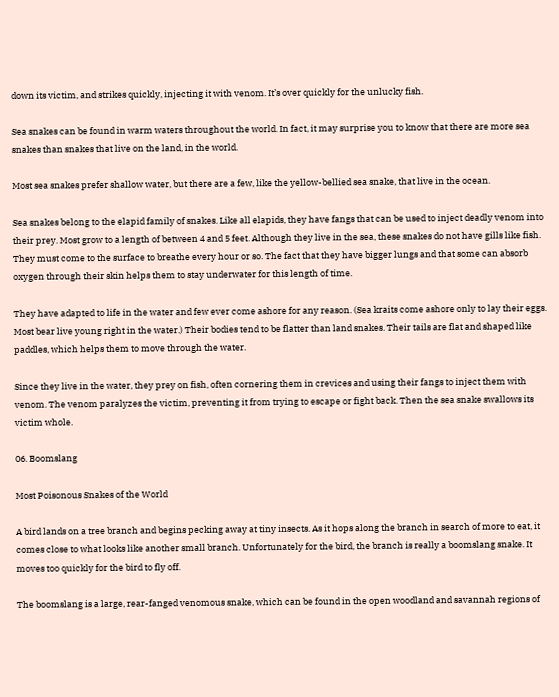down its victim, and strikes quickly, injecting it with venom. It’s over quickly for the unlucky fish.

Sea snakes can be found in warm waters throughout the world. In fact, it may surprise you to know that there are more sea snakes than snakes that live on the land, in the world.

Most sea snakes prefer shallow water, but there are a few, like the yellow-bellied sea snake, that live in the ocean.

Sea snakes belong to the elapid family of snakes. Like all elapids, they have fangs that can be used to inject deadly venom into their prey. Most grow to a length of between 4 and 5 feet. Although they live in the sea, these snakes do not have gills like fish. They must come to the surface to breathe every hour or so. The fact that they have bigger lungs and that some can absorb oxygen through their skin helps them to stay underwater for this length of time.

They have adapted to life in the water and few ever come ashore for any reason. (Sea kraits come ashore only to lay their eggs. Most bear live young right in the water.) Their bodies tend to be flatter than land snakes. Their tails are flat and shaped like paddles, which helps them to move through the water.

Since they live in the water, they prey on fish, often cornering them in crevices and using their fangs to inject them with venom. The venom paralyzes the victim, preventing it from trying to escape or fight back. Then the sea snake swallows its victim whole.

06. Boomslang

Most Poisonous Snakes of the World

A bird lands on a tree branch and begins pecking away at tiny insects. As it hops along the branch in search of more to eat, it comes close to what looks like another small branch. Unfortunately for the bird, the branch is really a boomslang snake. It moves too quickly for the bird to fly off.

The boomslang is a large, rear-fanged venomous snake, which can be found in the open woodland and savannah regions of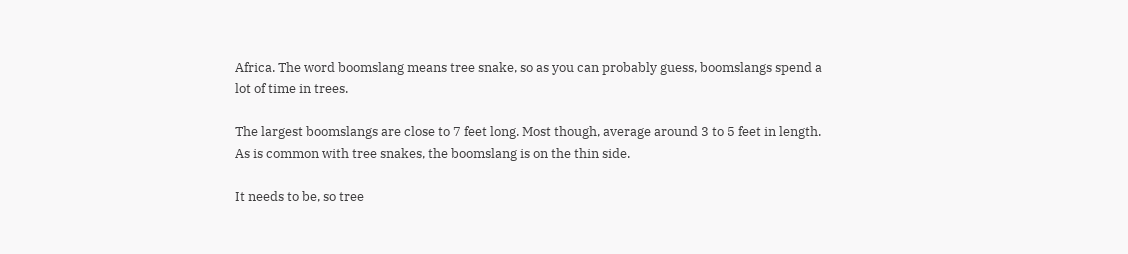Africa. The word boomslang means tree snake, so as you can probably guess, boomslangs spend a lot of time in trees.

The largest boomslangs are close to 7 feet long. Most though, average around 3 to 5 feet in length. As is common with tree snakes, the boomslang is on the thin side.

It needs to be, so tree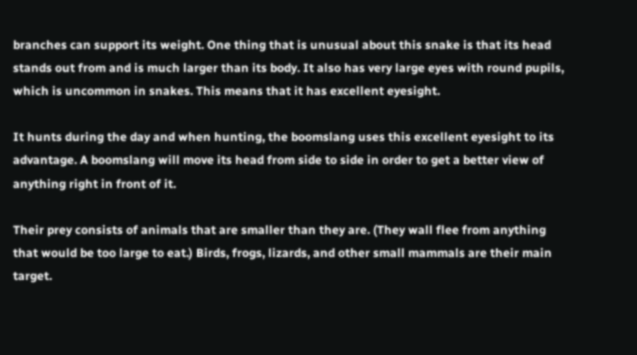branches can support its weight. One thing that is unusual about this snake is that its head stands out from and is much larger than its body. It also has very large eyes with round pupils, which is uncommon in snakes. This means that it has excellent eyesight.

It hunts during the day and when hunting, the boomslang uses this excellent eyesight to its advantage. A boomslang will move its head from side to side in order to get a better view of anything right in front of it.

Their prey consists of animals that are smaller than they are. (They wall flee from anything that would be too large to eat.) Birds, frogs, lizards, and other small mammals are their main target.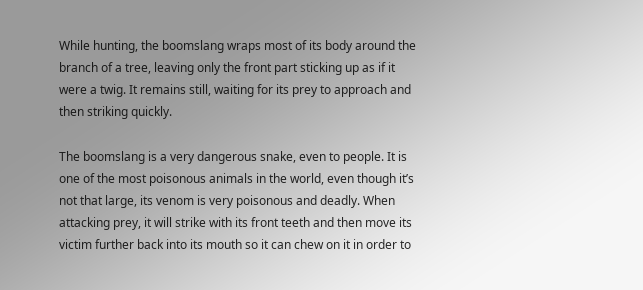While hunting, the boomslang wraps most of its body around the branch of a tree, leaving only the front part sticking up as if it were a twig. It remains still, waiting for its prey to approach and then striking quickly.

The boomslang is a very dangerous snake, even to people. It is one of the most poisonous animals in the world, even though it’s not that large, its venom is very poisonous and deadly. When attacking prey, it will strike with its front teeth and then move its victim further back into its mouth so it can chew on it in order to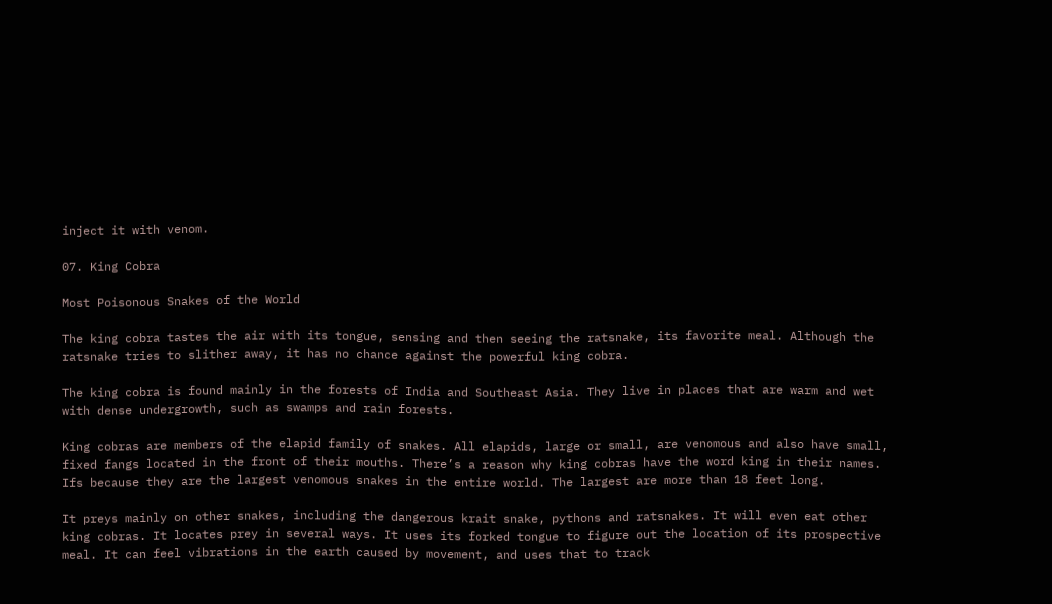inject it with venom.

07. King Cobra

Most Poisonous Snakes of the World

The king cobra tastes the air with its tongue, sensing and then seeing the ratsnake, its favorite meal. Although the ratsnake tries to slither away, it has no chance against the powerful king cobra.

The king cobra is found mainly in the forests of India and Southeast Asia. They live in places that are warm and wet with dense undergrowth, such as swamps and rain forests.

King cobras are members of the elapid family of snakes. All elapids, large or small, are venomous and also have small, fixed fangs located in the front of their mouths. There’s a reason why king cobras have the word king in their names. Ifs because they are the largest venomous snakes in the entire world. The largest are more than 18 feet long.

It preys mainly on other snakes, including the dangerous krait snake, pythons and ratsnakes. It will even eat other king cobras. It locates prey in several ways. It uses its forked tongue to figure out the location of its prospective meal. It can feel vibrations in the earth caused by movement, and uses that to track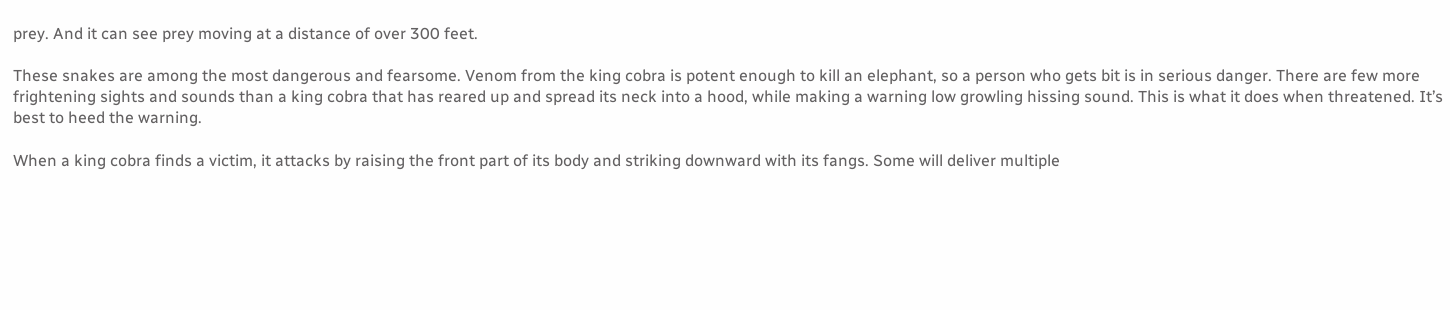prey. And it can see prey moving at a distance of over 300 feet.

These snakes are among the most dangerous and fearsome. Venom from the king cobra is potent enough to kill an elephant, so a person who gets bit is in serious danger. There are few more frightening sights and sounds than a king cobra that has reared up and spread its neck into a hood, while making a warning low growling hissing sound. This is what it does when threatened. It’s best to heed the warning.

When a king cobra finds a victim, it attacks by raising the front part of its body and striking downward with its fangs. Some will deliver multiple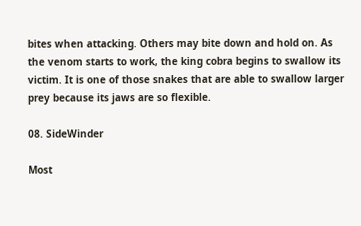bites when attacking. Others may bite down and hold on. As the venom starts to work, the king cobra begins to swallow its victim. It is one of those snakes that are able to swallow larger prey because its jaws are so flexible.

08. SideWinder

Most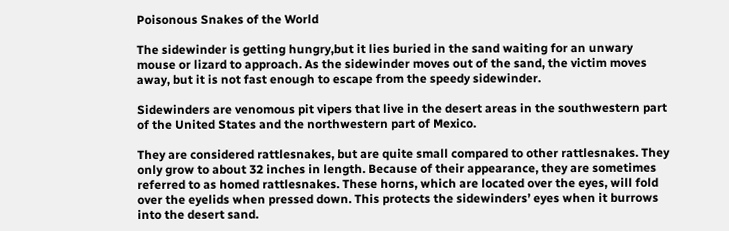Poisonous Snakes of the World

The sidewinder is getting hungry,but it lies buried in the sand waiting for an unwary mouse or lizard to approach. As the sidewinder moves out of the sand, the victim moves away, but it is not fast enough to escape from the speedy sidewinder.

Sidewinders are venomous pit vipers that live in the desert areas in the southwestern part of the United States and the northwestern part of Mexico.

They are considered rattlesnakes, but are quite small compared to other rattlesnakes. They only grow to about 32 inches in length. Because of their appearance, they are sometimes referred to as homed rattlesnakes. These horns, which are located over the eyes, will fold over the eyelids when pressed down. This protects the sidewinders’ eyes when it burrows into the desert sand.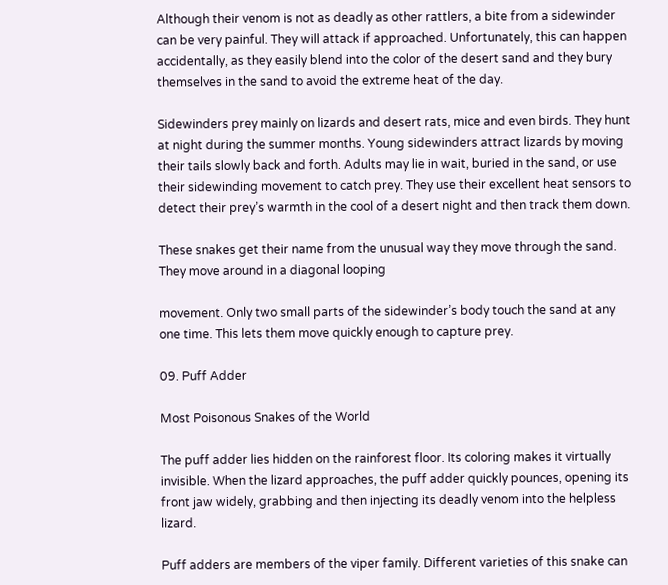Although their venom is not as deadly as other rattlers, a bite from a sidewinder can be very painful. They will attack if approached. Unfortunately, this can happen accidentally, as they easily blend into the color of the desert sand and they bury themselves in the sand to avoid the extreme heat of the day.

Sidewinders prey mainly on lizards and desert rats, mice and even birds. They hunt at night during the summer months. Young sidewinders attract lizards by moving their tails slowly back and forth. Adults may lie in wait, buried in the sand, or use their sidewinding movement to catch prey. They use their excellent heat sensors to detect their prey’s warmth in the cool of a desert night and then track them down.

These snakes get their name from the unusual way they move through the sand. They move around in a diagonal looping

movement. Only two small parts of the sidewinder’s body touch the sand at any one time. This lets them move quickly enough to capture prey.

09. Puff Adder

Most Poisonous Snakes of the World

The puff adder lies hidden on the rainforest floor. Its coloring makes it virtually invisible. When the lizard approaches, the puff adder quickly pounces, opening its front jaw widely, grabbing and then injecting its deadly venom into the helpless lizard.

Puff adders are members of the viper family. Different varieties of this snake can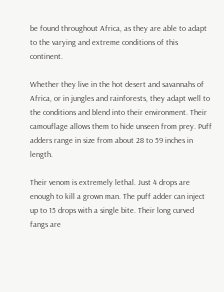be found throughout Africa, as they are able to adapt to the varying and extreme conditions of this continent.

Whether they live in the hot desert and savannahs of Africa, or in jungles and rainforests, they adapt well to the conditions and blend into their environment. Their camouflage allows them to hide unseen from prey. Puff adders range in size from about 28 to 59 inches in length.

Their venom is extremely lethal. Just 4 drops are enough to kill a grown man. The puff adder can inject up to 15 drops with a single bite. Their long curved fangs are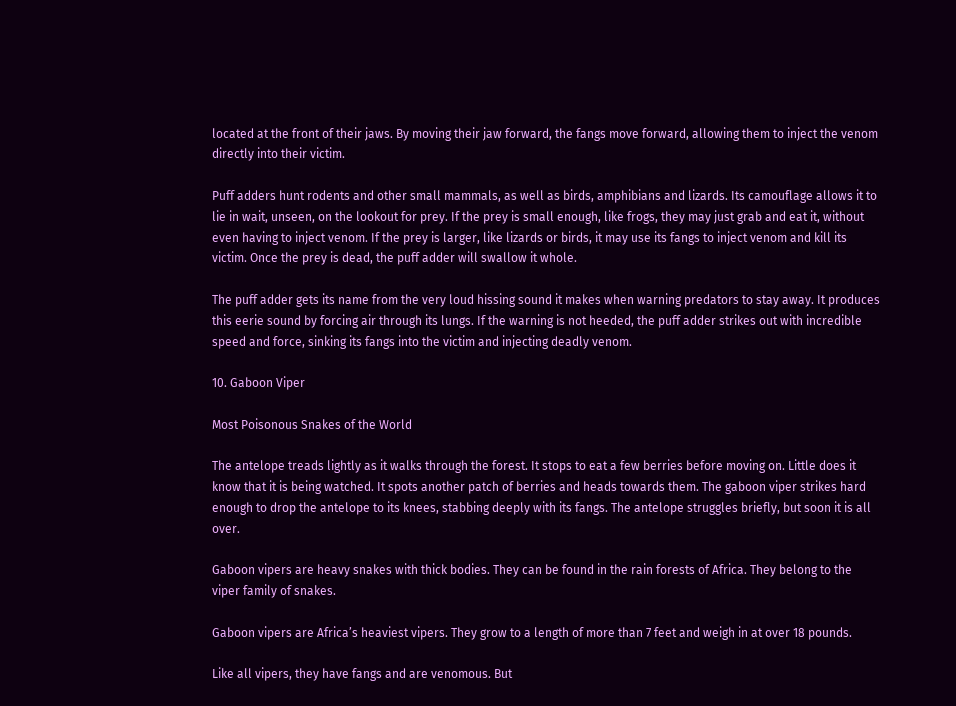located at the front of their jaws. By moving their jaw forward, the fangs move forward, allowing them to inject the venom directly into their victim.

Puff adders hunt rodents and other small mammals, as well as birds, amphibians and lizards. Its camouflage allows it to lie in wait, unseen, on the lookout for prey. If the prey is small enough, like frogs, they may just grab and eat it, without even having to inject venom. If the prey is larger, like lizards or birds, it may use its fangs to inject venom and kill its victim. Once the prey is dead, the puff adder will swallow it whole.

The puff adder gets its name from the very loud hissing sound it makes when warning predators to stay away. It produces this eerie sound by forcing air through its lungs. If the warning is not heeded, the puff adder strikes out with incredible speed and force, sinking its fangs into the victim and injecting deadly venom.

10. Gaboon Viper

Most Poisonous Snakes of the World

The antelope treads lightly as it walks through the forest. It stops to eat a few berries before moving on. Little does it know that it is being watched. It spots another patch of berries and heads towards them. The gaboon viper strikes hard enough to drop the antelope to its knees, stabbing deeply with its fangs. The antelope struggles briefly, but soon it is all over.

Gaboon vipers are heavy snakes with thick bodies. They can be found in the rain forests of Africa. They belong to the viper family of snakes.

Gaboon vipers are Africa’s heaviest vipers. They grow to a length of more than 7 feet and weigh in at over 18 pounds.

Like all vipers, they have fangs and are venomous. But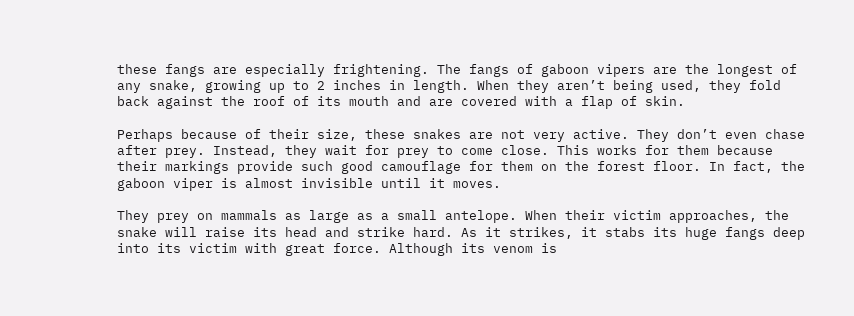these fangs are especially frightening. The fangs of gaboon vipers are the longest of any snake, growing up to 2 inches in length. When they aren’t being used, they fold back against the roof of its mouth and are covered with a flap of skin.

Perhaps because of their size, these snakes are not very active. They don’t even chase after prey. Instead, they wait for prey to come close. This works for them because their markings provide such good camouflage for them on the forest floor. In fact, the gaboon viper is almost invisible until it moves.

They prey on mammals as large as a small antelope. When their victim approaches, the snake will raise its head and strike hard. As it strikes, it stabs its huge fangs deep into its victim with great force. Although its venom is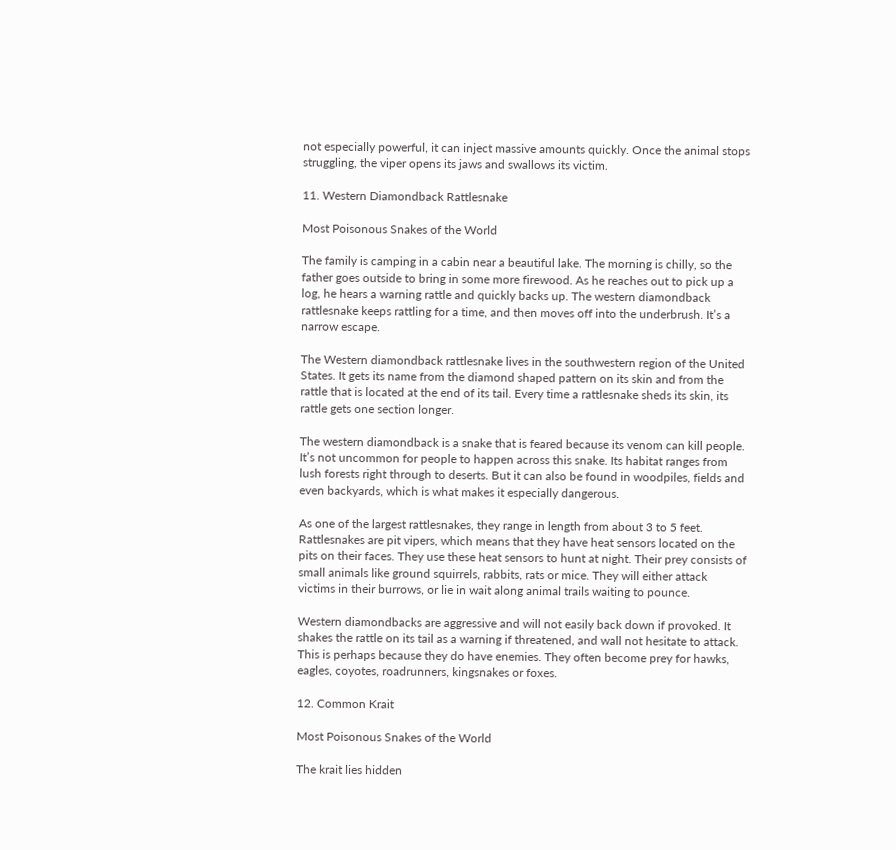not especially powerful, it can inject massive amounts quickly. Once the animal stops struggling, the viper opens its jaws and swallows its victim.

11. Western Diamondback Rattlesnake

Most Poisonous Snakes of the World

The family is camping in a cabin near a beautiful lake. The morning is chilly, so the father goes outside to bring in some more firewood. As he reaches out to pick up a log, he hears a warning rattle and quickly backs up. The western diamondback rattlesnake keeps rattling for a time, and then moves off into the underbrush. It’s a narrow escape.

The Western diamondback rattlesnake lives in the southwestern region of the United States. It gets its name from the diamond shaped pattern on its skin and from the rattle that is located at the end of its tail. Every time a rattlesnake sheds its skin, its rattle gets one section longer.

The western diamondback is a snake that is feared because its venom can kill people. It’s not uncommon for people to happen across this snake. Its habitat ranges from lush forests right through to deserts. But it can also be found in woodpiles, fields and even backyards, which is what makes it especially dangerous.

As one of the largest rattlesnakes, they range in length from about 3 to 5 feet. Rattlesnakes are pit vipers, which means that they have heat sensors located on the pits on their faces. They use these heat sensors to hunt at night. Their prey consists of small animals like ground squirrels, rabbits, rats or mice. They will either attack victims in their burrows, or lie in wait along animal trails waiting to pounce.

Western diamondbacks are aggressive and will not easily back down if provoked. It shakes the rattle on its tail as a warning if threatened, and wall not hesitate to attack. This is perhaps because they do have enemies. They often become prey for hawks, eagles, coyotes, roadrunners, kingsnakes or foxes.

12. Common Krait

Most Poisonous Snakes of the World

The krait lies hidden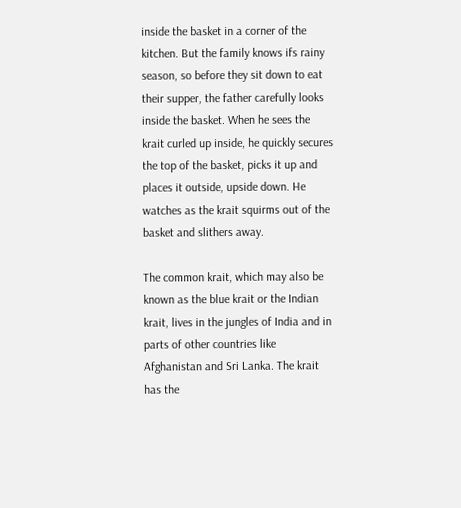inside the basket in a corner of the kitchen. But the family knows ifs rainy season, so before they sit down to eat their supper, the father carefully looks inside the basket. When he sees the krait curled up inside, he quickly secures the top of the basket, picks it up and places it outside, upside down. He watches as the krait squirms out of the basket and slithers away.

The common krait, which may also be known as the blue krait or the Indian krait, lives in the jungles of India and in parts of other countries like Afghanistan and Sri Lanka. The krait has the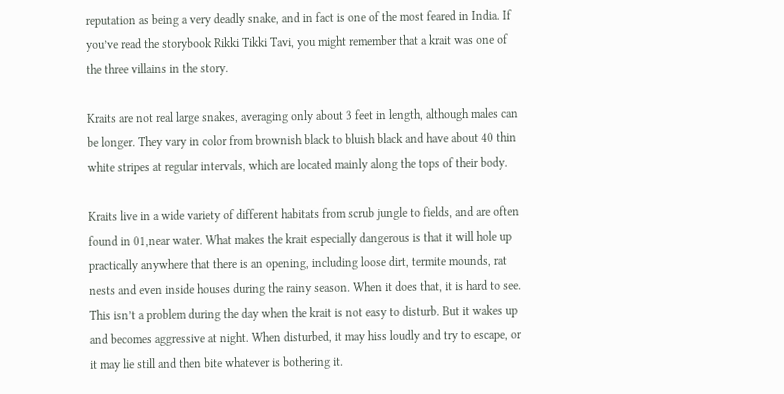reputation as being a very deadly snake, and in fact is one of the most feared in India. If you’ve read the storybook Rikki Tikki Tavi, you might remember that a krait was one of the three villains in the story.

Kraits are not real large snakes, averaging only about 3 feet in length, although males can be longer. They vary in color from brownish black to bluish black and have about 40 thin white stripes at regular intervals, which are located mainly along the tops of their body.

Kraits live in a wide variety of different habitats from scrub jungle to fields, and are often found in 01,near water. What makes the krait especially dangerous is that it will hole up practically anywhere that there is an opening, including loose dirt, termite mounds, rat nests and even inside houses during the rainy season. When it does that, it is hard to see. This isn’t a problem during the day when the krait is not easy to disturb. But it wakes up and becomes aggressive at night. When disturbed, it may hiss loudly and try to escape, or it may lie still and then bite whatever is bothering it.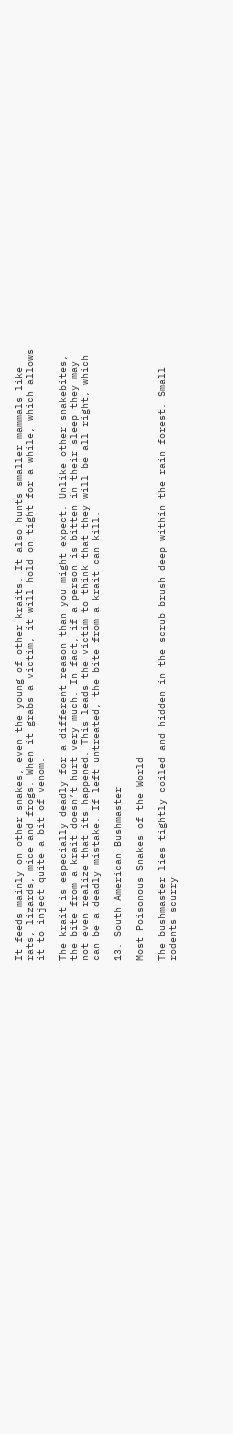It feeds mainly on other snakes, even the young of other kraits. It also hunts smaller mammals like rats, lizards, mice and frogs. When it grabs a victim, it will hold on tight for a while, which allows it to inject quite a bit of venom.

The krait is especially deadly for a different reason than you might expect. Unlike other snakebites, the bite from a krait doesn’t hurt very much. In fact, if a person is bitten in their sleep they may not even realize that its happened. This leads the victim to think that they will be all right, which can be a deadly mistake. If left untreated, the bite from a krait can kill.

13. South American Bushmaster

Most Poisonous Snakes of the World

The bushmaster lies tightly coiled and hidden in the scrub brush deep within the rain forest. Small rodents scurry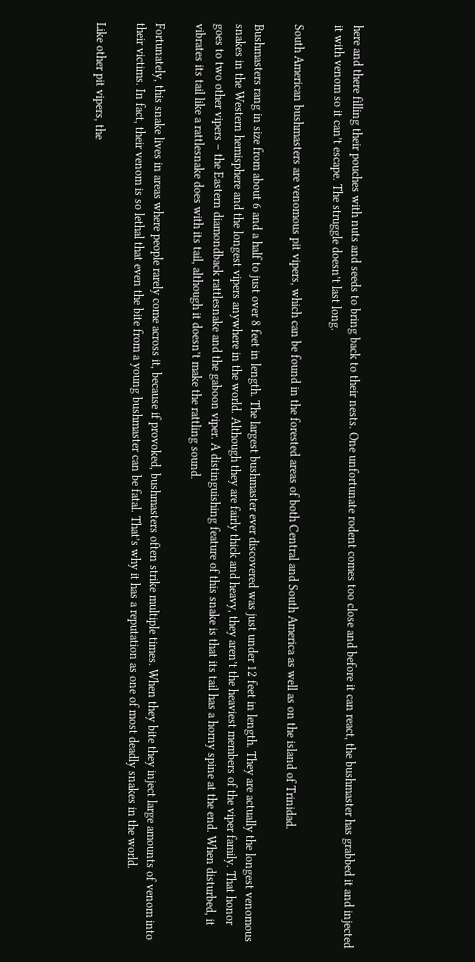here and there filling their pouches with nuts and seeds to bring back to their nests. One unfortunate rodent comes too close and before it can react, the bushmaster has grabbed it and injected it with venom so it can’t escape. The struggle doesn’t last long.

South American bushmasters are venomous pit vipers, which can be found in the forested areas of both Central and South America as well as on the island of Trinidad.

Bushmasters rang in size from about 6 and a half to just over 8 feet in length. The largest bushmaster ever discovered was just under 12 feet in length. They are actually the longest venomous snakes in the Western hemisphere and the longest vipers anywhere in the world. Although they are fairly thick and heavy, they aren’t the heaviest members of the viper family. That honor goes to two other vipers – the Eastern diamondback rattlesnake and the gaboon viper. A distinguishing feature of this snake is that its tail has a horny spine at the end. When disturbed, it vibrates its tail like a rattlesnake does with its tail, although it doesn’t make the rattling sound.

Fortunately, this snake lives in areas where people rarely come across it, because if provoked, bushmasters often strike multiple times. When they bite they inject large amounts of venom into their victims. In fact, their venom is so lethal that even the bite from a young bushmaster can be fatal. That’s why it has a reputation as one of most deadly snakes in the world.

Like other pit vipers, the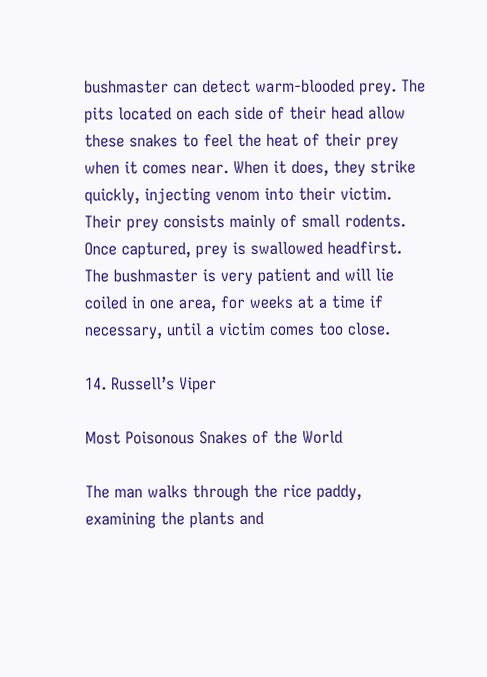bushmaster can detect warm-blooded prey. The pits located on each side of their head allow these snakes to feel the heat of their prey when it comes near. When it does, they strike quickly, injecting venom into their victim. Their prey consists mainly of small rodents. Once captured, prey is swallowed headfirst. The bushmaster is very patient and will lie coiled in one area, for weeks at a time if necessary, until a victim comes too close.

14. Russell’s Viper

Most Poisonous Snakes of the World

The man walks through the rice paddy, examining the plants and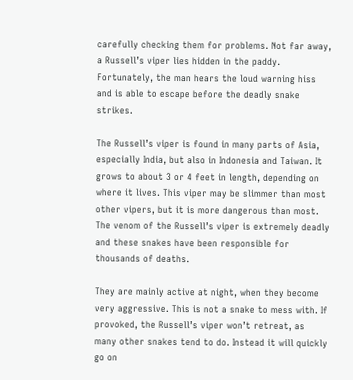carefully checking them for problems. Not far away, a Russell’s viper lies hidden in the paddy. Fortunately, the man hears the loud warning hiss and is able to escape before the deadly snake strikes.

The Russell’s viper is found in many parts of Asia, especially India, but also in Indonesia and Taiwan. It grows to about 3 or 4 feet in length, depending on where it lives. This viper may be slimmer than most other vipers, but it is more dangerous than most. The venom of the Russell’s viper is extremely deadly and these snakes have been responsible for thousands of deaths.

They are mainly active at night, when they become very aggressive. This is not a snake to mess with. If provoked, the Russell’s viper won’t retreat, as many other snakes tend to do. Instead it will quickly go on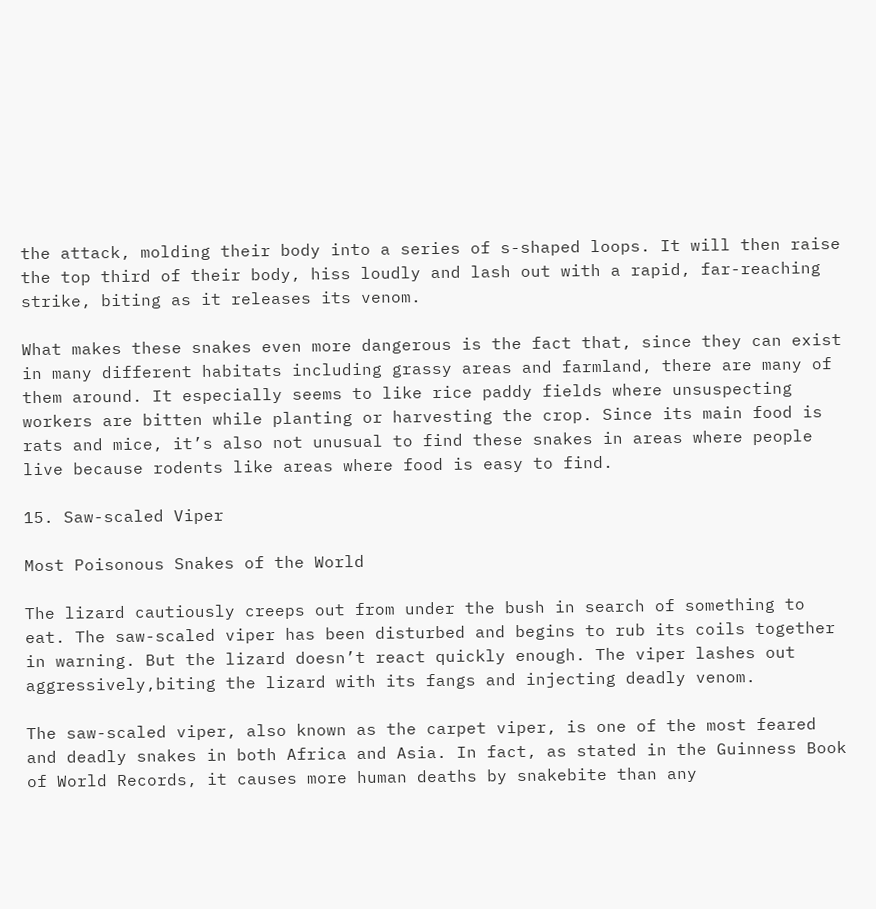the attack, molding their body into a series of s-shaped loops. It will then raise the top third of their body, hiss loudly and lash out with a rapid, far-reaching strike, biting as it releases its venom.

What makes these snakes even more dangerous is the fact that, since they can exist in many different habitats including grassy areas and farmland, there are many of them around. It especially seems to like rice paddy fields where unsuspecting workers are bitten while planting or harvesting the crop. Since its main food is rats and mice, it’s also not unusual to find these snakes in areas where people live because rodents like areas where food is easy to find.

15. Saw-scaled Viper

Most Poisonous Snakes of the World

The lizard cautiously creeps out from under the bush in search of something to eat. The saw-scaled viper has been disturbed and begins to rub its coils together in warning. But the lizard doesn’t react quickly enough. The viper lashes out aggressively,biting the lizard with its fangs and injecting deadly venom.

The saw-scaled viper, also known as the carpet viper, is one of the most feared and deadly snakes in both Africa and Asia. In fact, as stated in the Guinness Book of World Records, it causes more human deaths by snakebite than any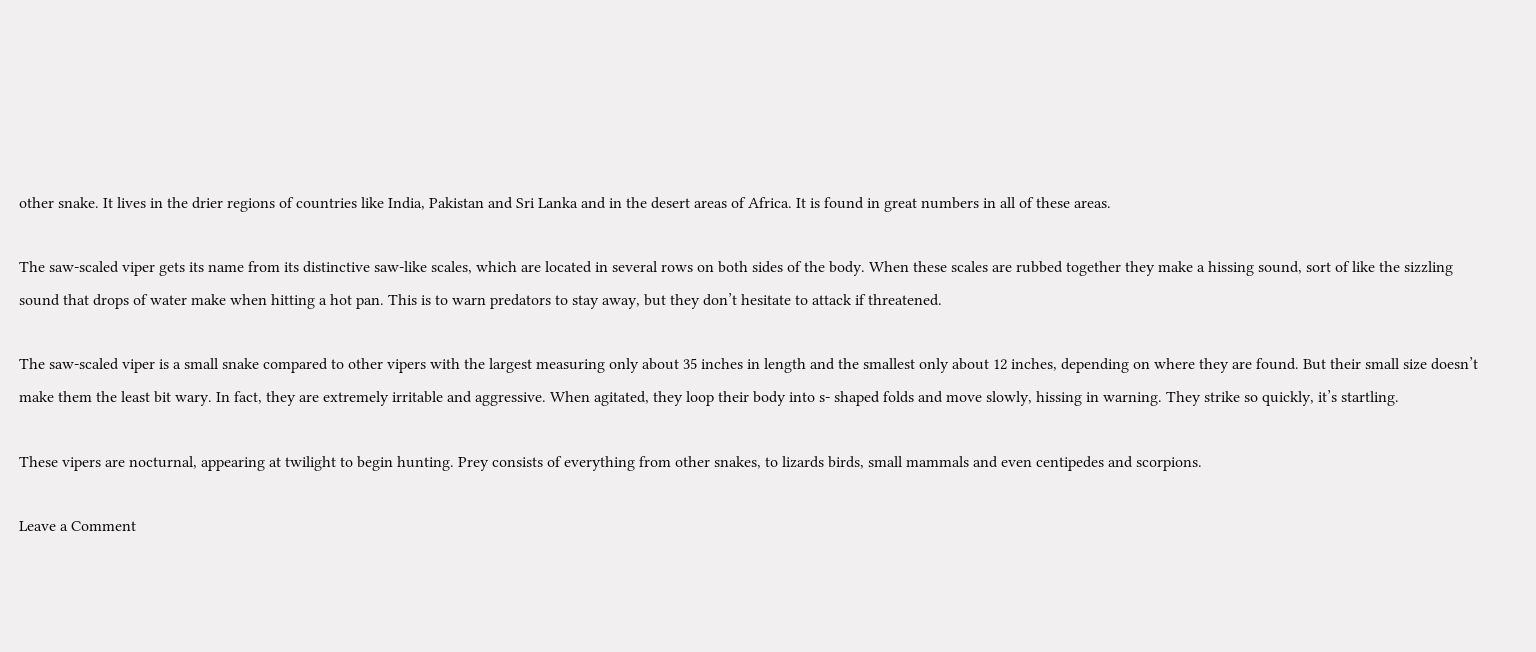other snake. It lives in the drier regions of countries like India, Pakistan and Sri Lanka and in the desert areas of Africa. It is found in great numbers in all of these areas.

The saw-scaled viper gets its name from its distinctive saw-like scales, which are located in several rows on both sides of the body. When these scales are rubbed together they make a hissing sound, sort of like the sizzling sound that drops of water make when hitting a hot pan. This is to warn predators to stay away, but they don’t hesitate to attack if threatened.

The saw-scaled viper is a small snake compared to other vipers with the largest measuring only about 35 inches in length and the smallest only about 12 inches, depending on where they are found. But their small size doesn’t make them the least bit wary. In fact, they are extremely irritable and aggressive. When agitated, they loop their body into s- shaped folds and move slowly, hissing in warning. They strike so quickly, it’s startling.

These vipers are nocturnal, appearing at twilight to begin hunting. Prey consists of everything from other snakes, to lizards birds, small mammals and even centipedes and scorpions.

Leave a Comment